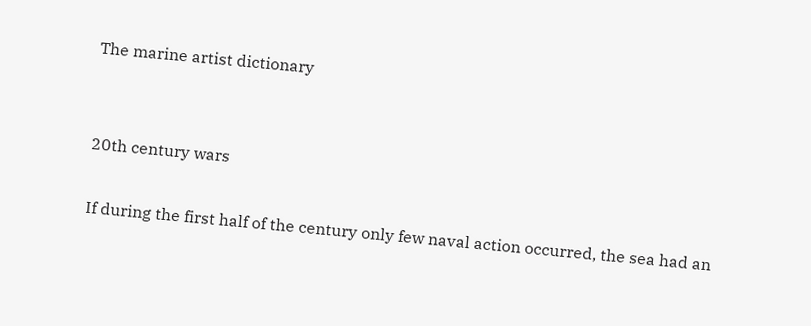The marine artist dictionary


20th century wars

If during the first half of the century only few naval action occurred, the sea had an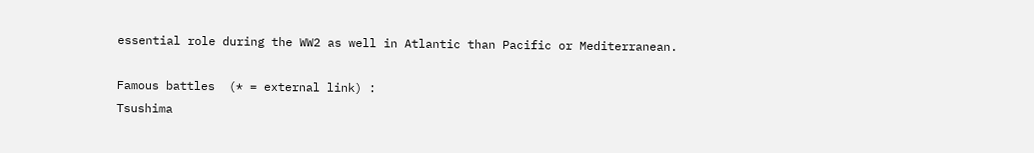essential role during the WW2 as well in Atlantic than Pacific or Mediterranean.

Famous battles  (* = external link) :
Tsushima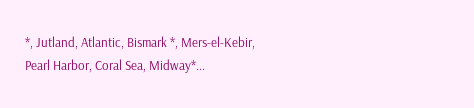*, Jutland, Atlantic, Bismark *, Mers-el-Kebir, Pearl Harbor, Coral Sea, Midway*...